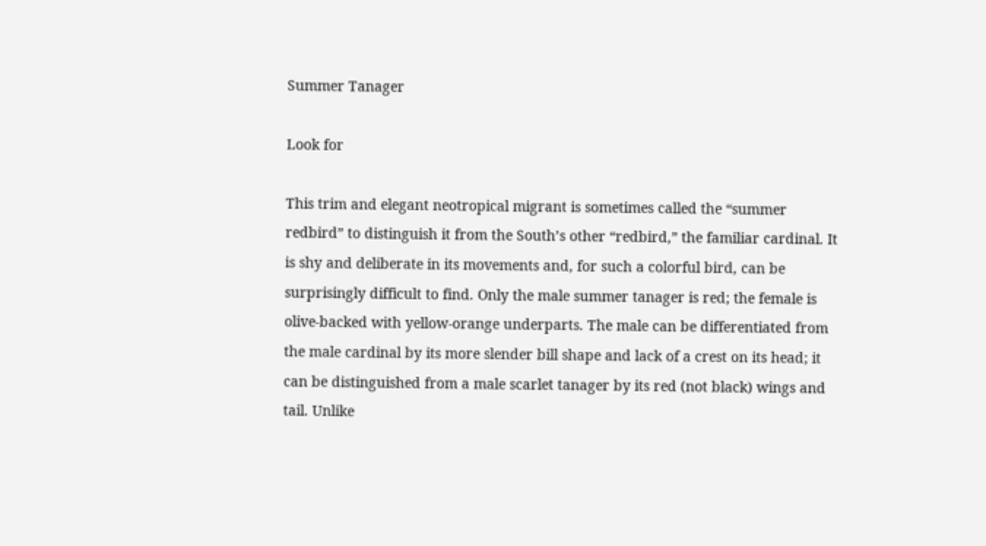Summer Tanager

Look for

This trim and elegant neotropical migrant is sometimes called the “summer redbird” to distinguish it from the South’s other “redbird,” the familiar cardinal. It is shy and deliberate in its movements and, for such a colorful bird, can be surprisingly difficult to find. Only the male summer tanager is red; the female is olive-backed with yellow-orange underparts. The male can be differentiated from the male cardinal by its more slender bill shape and lack of a crest on its head; it can be distinguished from a male scarlet tanager by its red (not black) wings and tail. Unlike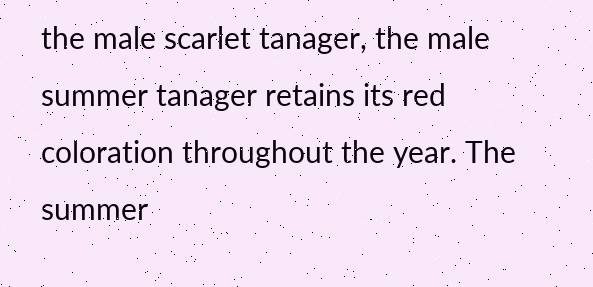the male scarlet tanager, the male summer tanager retains its red coloration throughout the year. The summer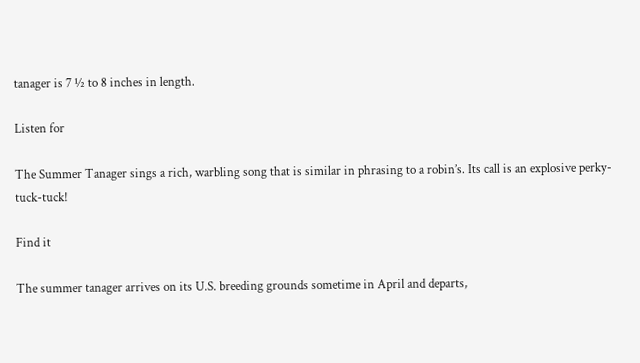tanager is 7 ½ to 8 inches in length.

Listen for

The Summer Tanager sings a rich, warbling song that is similar in phrasing to a robin’s. Its call is an explosive perky-tuck-tuck!

Find it

The summer tanager arrives on its U.S. breeding grounds sometime in April and departs,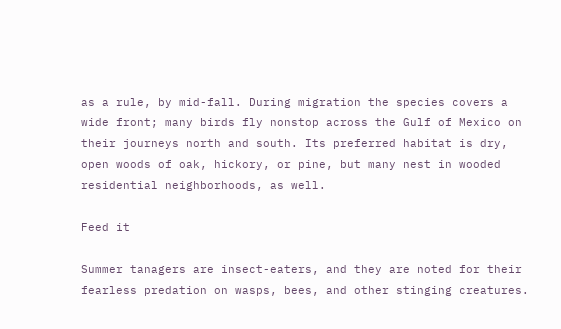as a rule, by mid-fall. During migration the species covers a wide front; many birds fly nonstop across the Gulf of Mexico on their journeys north and south. Its preferred habitat is dry, open woods of oak, hickory, or pine, but many nest in wooded residential neighborhoods, as well.

Feed it

Summer tanagers are insect-eaters, and they are noted for their fearless predation on wasps, bees, and other stinging creatures.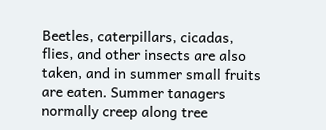Beetles, caterpillars, cicadas, flies, and other insects are also taken, and in summer small fruits are eaten. Summer tanagers normally creep along tree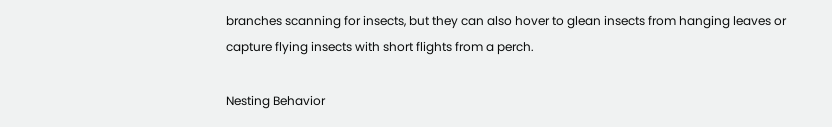branches scanning for insects, but they can also hover to glean insects from hanging leaves or capture flying insects with short flights from a perch.

Nesting Behavior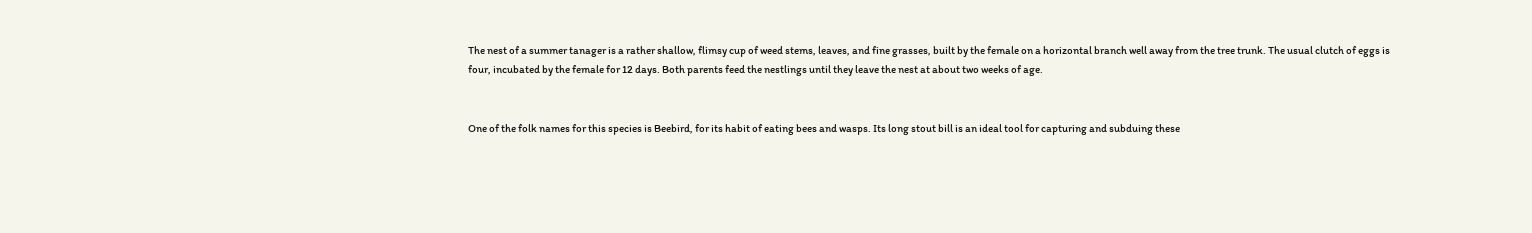The nest of a summer tanager is a rather shallow, flimsy cup of weed stems, leaves, and fine grasses, built by the female on a horizontal branch well away from the tree trunk. The usual clutch of eggs is four, incubated by the female for 12 days. Both parents feed the nestlings until they leave the nest at about two weeks of age.


One of the folk names for this species is Beebird, for its habit of eating bees and wasps. Its long stout bill is an ideal tool for capturing and subduing these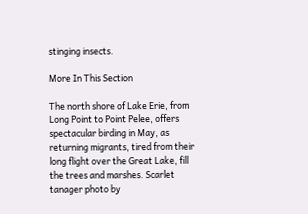stinging insects.

More In This Section

The north shore of Lake Erie, from Long Point to Point Pelee, offers spectacular birding in May, as returning migrants, tired from their long flight over the Great Lake, fill the trees and marshes. Scarlet tanager photo by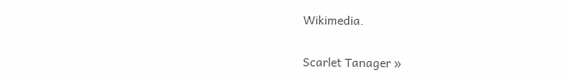Wikimedia.

Scarlet Tanager »